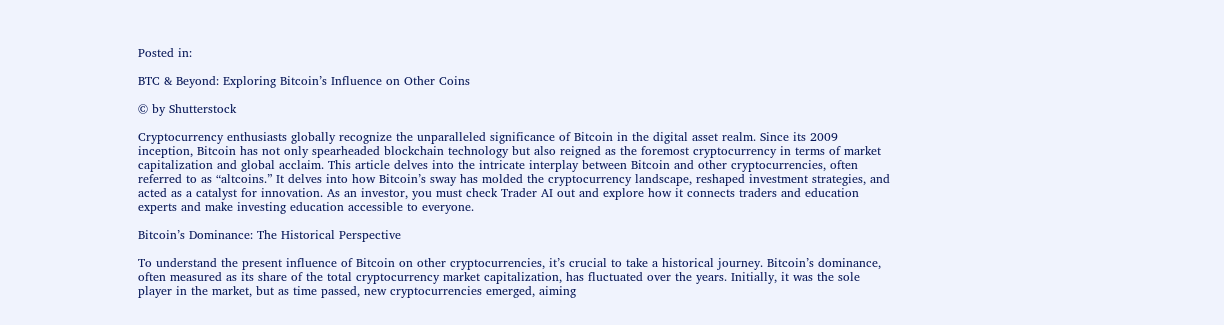Posted in:

BTC & Beyond: Exploring Bitcoin’s Influence on Other Coins

© by Shutterstock

Cryptocurrency enthusiasts globally recognize the unparalleled significance of Bitcoin in the digital asset realm. Since its 2009 inception, Bitcoin has not only spearheaded blockchain technology but also reigned as the foremost cryptocurrency in terms of market capitalization and global acclaim. This article delves into the intricate interplay between Bitcoin and other cryptocurrencies, often referred to as “altcoins.” It delves into how Bitcoin’s sway has molded the cryptocurrency landscape, reshaped investment strategies, and acted as a catalyst for innovation. As an investor, you must check Trader AI out and explore how it connects traders and education experts and make investing education accessible to everyone.

Bitcoin’s Dominance: The Historical Perspective

To understand the present influence of Bitcoin on other cryptocurrencies, it’s crucial to take a historical journey. Bitcoin’s dominance, often measured as its share of the total cryptocurrency market capitalization, has fluctuated over the years. Initially, it was the sole player in the market, but as time passed, new cryptocurrencies emerged, aiming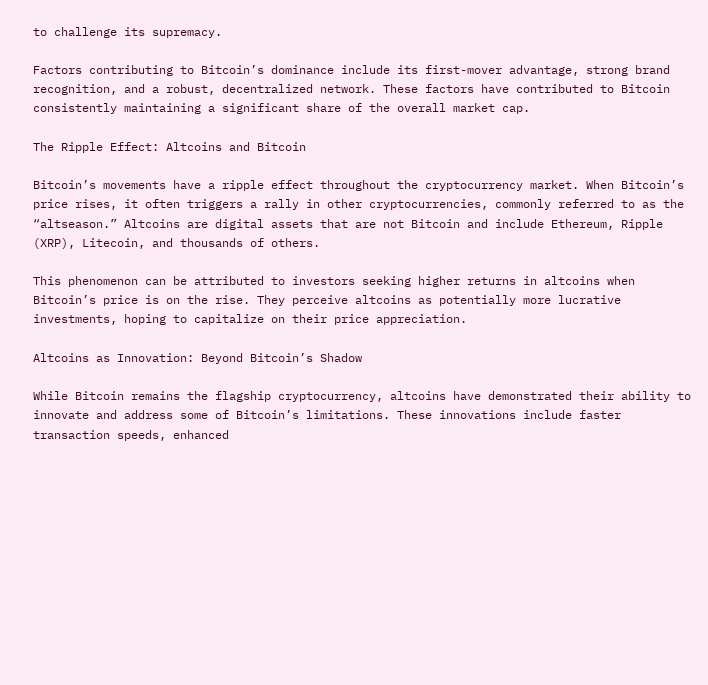to challenge its supremacy.

Factors contributing to Bitcoin’s dominance include its first-mover advantage, strong brand recognition, and a robust, decentralized network. These factors have contributed to Bitcoin consistently maintaining a significant share of the overall market cap.

The Ripple Effect: Altcoins and Bitcoin

Bitcoin’s movements have a ripple effect throughout the cryptocurrency market. When Bitcoin’s price rises, it often triggers a rally in other cryptocurrencies, commonly referred to as the “altseason.” Altcoins are digital assets that are not Bitcoin and include Ethereum, Ripple (XRP), Litecoin, and thousands of others.

This phenomenon can be attributed to investors seeking higher returns in altcoins when Bitcoin’s price is on the rise. They perceive altcoins as potentially more lucrative investments, hoping to capitalize on their price appreciation.

Altcoins as Innovation: Beyond Bitcoin’s Shadow

While Bitcoin remains the flagship cryptocurrency, altcoins have demonstrated their ability to innovate and address some of Bitcoin’s limitations. These innovations include faster transaction speeds, enhanced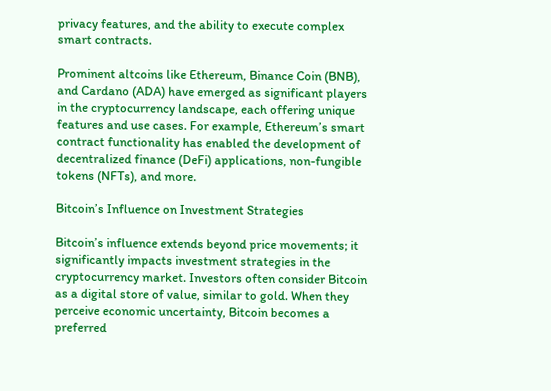privacy features, and the ability to execute complex smart contracts.

Prominent altcoins like Ethereum, Binance Coin (BNB), and Cardano (ADA) have emerged as significant players in the cryptocurrency landscape, each offering unique features and use cases. For example, Ethereum’s smart contract functionality has enabled the development of decentralized finance (DeFi) applications, non-fungible tokens (NFTs), and more.

Bitcoin’s Influence on Investment Strategies

Bitcoin’s influence extends beyond price movements; it significantly impacts investment strategies in the cryptocurrency market. Investors often consider Bitcoin as a digital store of value, similar to gold. When they perceive economic uncertainty, Bitcoin becomes a preferred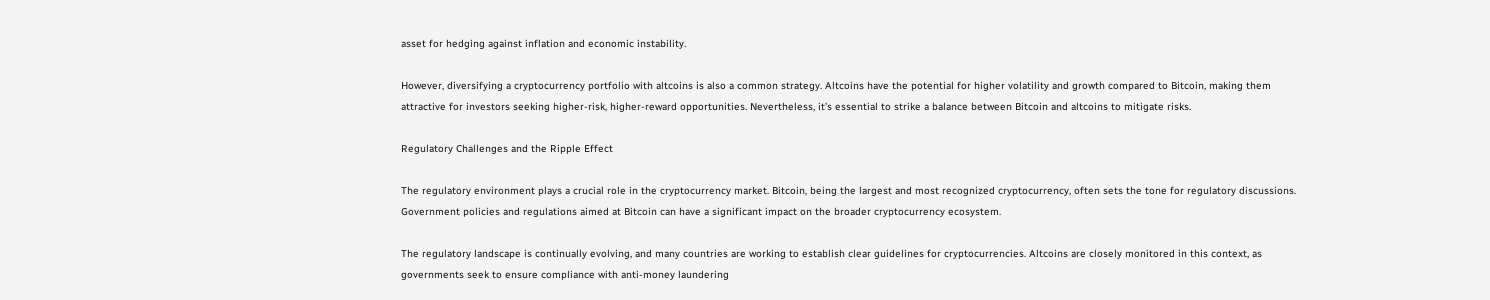asset for hedging against inflation and economic instability.

However, diversifying a cryptocurrency portfolio with altcoins is also a common strategy. Altcoins have the potential for higher volatility and growth compared to Bitcoin, making them attractive for investors seeking higher-risk, higher-reward opportunities. Nevertheless, it’s essential to strike a balance between Bitcoin and altcoins to mitigate risks.

Regulatory Challenges and the Ripple Effect

The regulatory environment plays a crucial role in the cryptocurrency market. Bitcoin, being the largest and most recognized cryptocurrency, often sets the tone for regulatory discussions. Government policies and regulations aimed at Bitcoin can have a significant impact on the broader cryptocurrency ecosystem.

The regulatory landscape is continually evolving, and many countries are working to establish clear guidelines for cryptocurrencies. Altcoins are closely monitored in this context, as governments seek to ensure compliance with anti-money laundering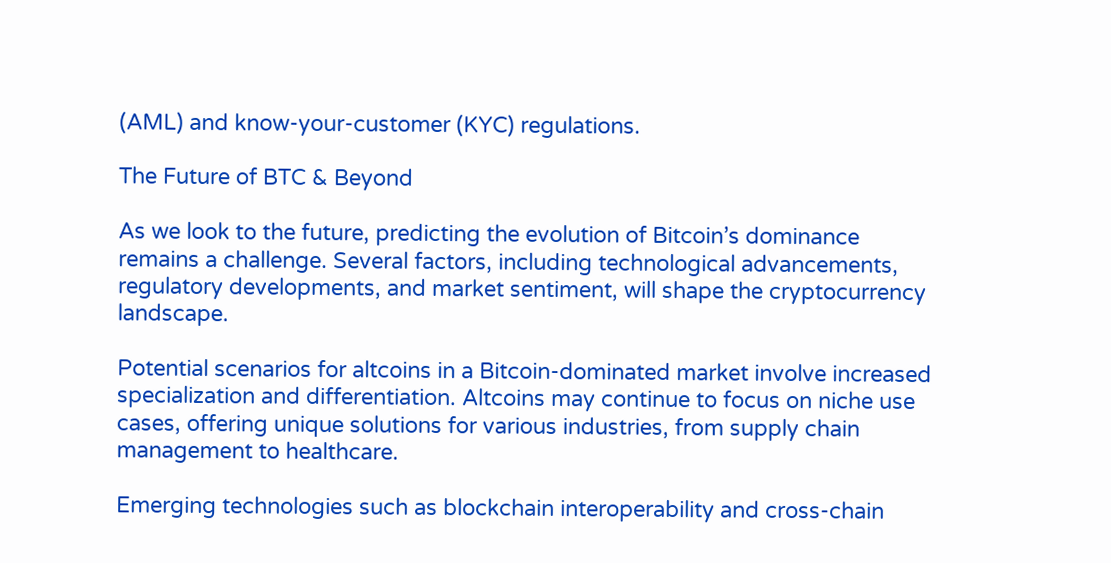(AML) and know-your-customer (KYC) regulations.

The Future of BTC & Beyond

As we look to the future, predicting the evolution of Bitcoin’s dominance remains a challenge. Several factors, including technological advancements, regulatory developments, and market sentiment, will shape the cryptocurrency landscape.

Potential scenarios for altcoins in a Bitcoin-dominated market involve increased specialization and differentiation. Altcoins may continue to focus on niche use cases, offering unique solutions for various industries, from supply chain management to healthcare.

Emerging technologies such as blockchain interoperability and cross-chain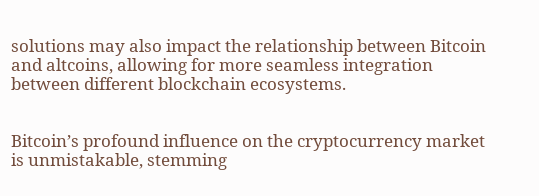solutions may also impact the relationship between Bitcoin and altcoins, allowing for more seamless integration between different blockchain ecosystems.


Bitcoin’s profound influence on the cryptocurrency market is unmistakable, stemming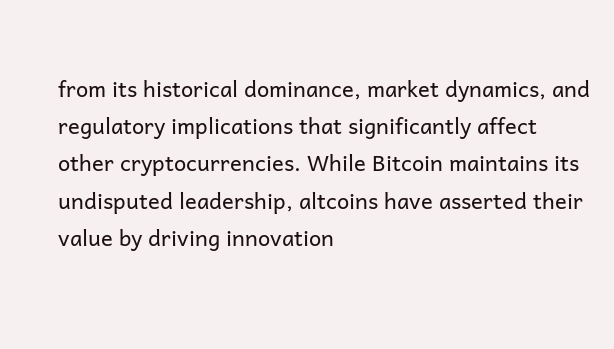from its historical dominance, market dynamics, and regulatory implications that significantly affect other cryptocurrencies. While Bitcoin maintains its undisputed leadership, altcoins have asserted their value by driving innovation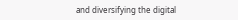and diversifying the digital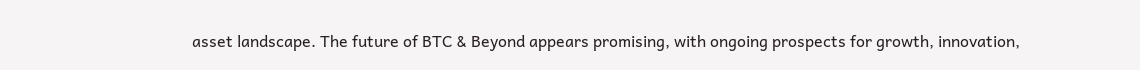asset landscape. The future of BTC & Beyond appears promising, with ongoing prospects for growth, innovation,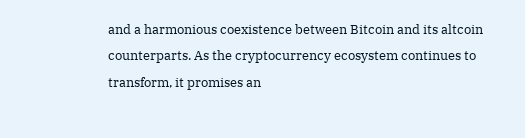and a harmonious coexistence between Bitcoin and its altcoin counterparts. As the cryptocurrency ecosystem continues to transform, it promises an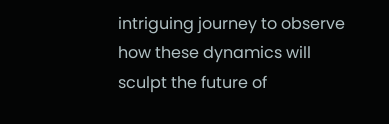intriguing journey to observe how these dynamics will sculpt the future of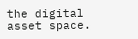the digital asset space.